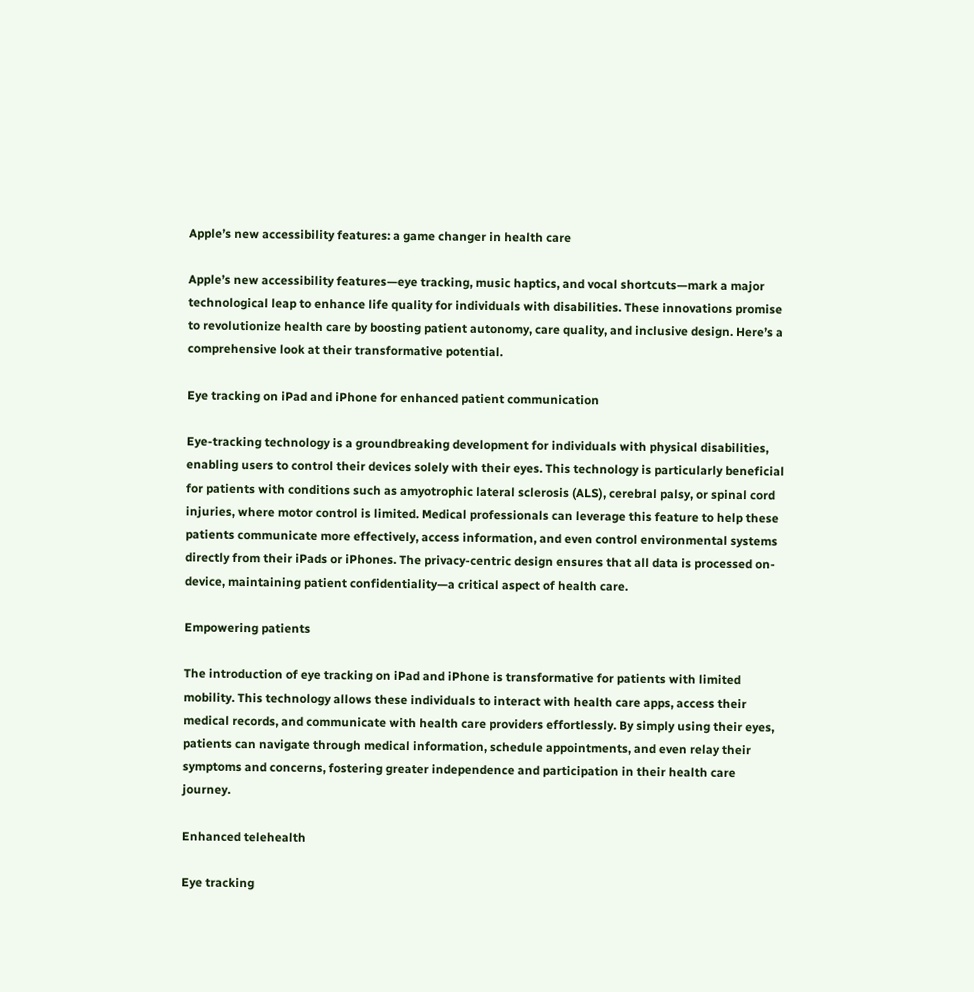Apple’s new accessibility features: a game changer in health care

Apple’s new accessibility features—eye tracking, music haptics, and vocal shortcuts—mark a major technological leap to enhance life quality for individuals with disabilities. These innovations promise to revolutionize health care by boosting patient autonomy, care quality, and inclusive design. Here’s a comprehensive look at their transformative potential.

Eye tracking on iPad and iPhone for enhanced patient communication

Eye-tracking technology is a groundbreaking development for individuals with physical disabilities, enabling users to control their devices solely with their eyes. This technology is particularly beneficial for patients with conditions such as amyotrophic lateral sclerosis (ALS), cerebral palsy, or spinal cord injuries, where motor control is limited. Medical professionals can leverage this feature to help these patients communicate more effectively, access information, and even control environmental systems directly from their iPads or iPhones. The privacy-centric design ensures that all data is processed on-device, maintaining patient confidentiality—a critical aspect of health care.

Empowering patients

The introduction of eye tracking on iPad and iPhone is transformative for patients with limited mobility. This technology allows these individuals to interact with health care apps, access their medical records, and communicate with health care providers effortlessly. By simply using their eyes, patients can navigate through medical information, schedule appointments, and even relay their symptoms and concerns, fostering greater independence and participation in their health care journey.

Enhanced telehealth

Eye tracking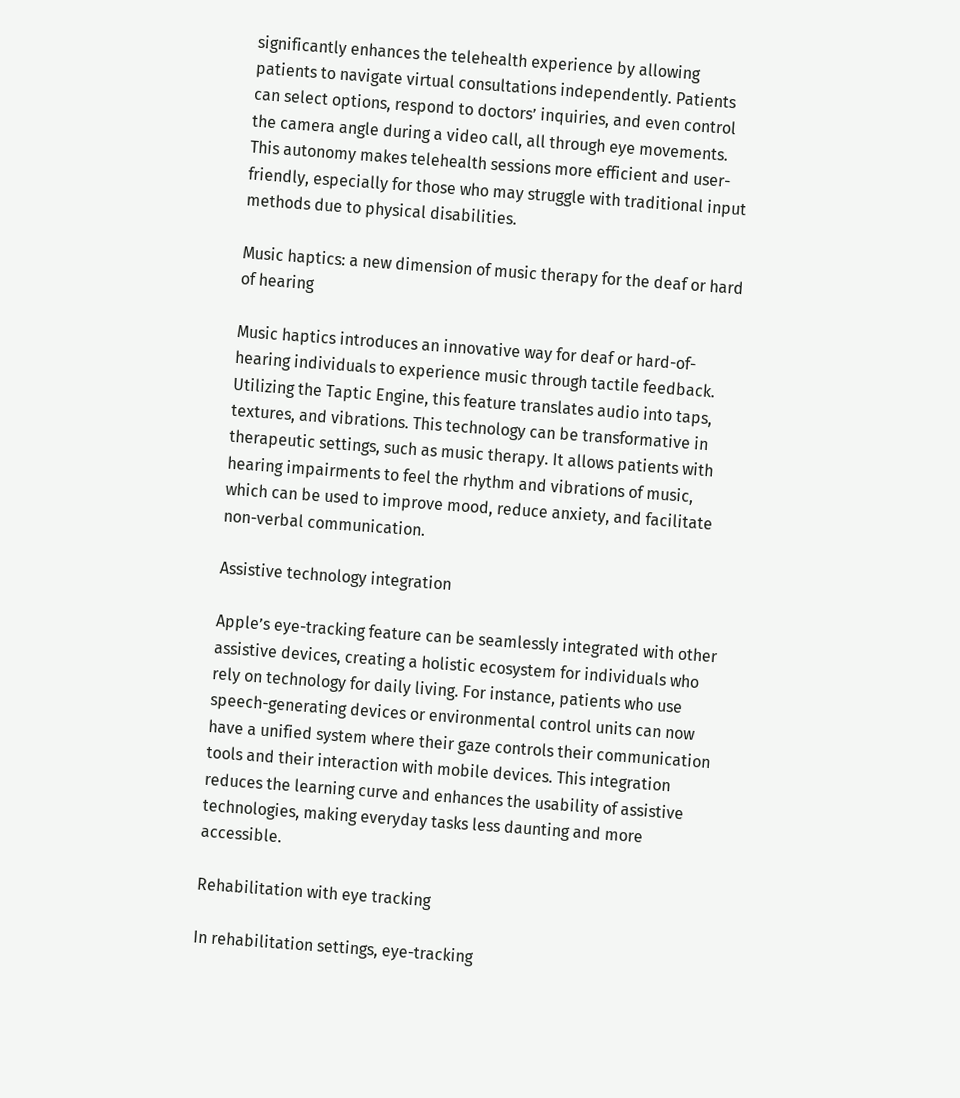significantly enhances the telehealth experience by allowing patients to navigate virtual consultations independently. Patients can select options, respond to doctors’ inquiries, and even control the camera angle during a video call, all through eye movements. This autonomy makes telehealth sessions more efficient and user-friendly, especially for those who may struggle with traditional input methods due to physical disabilities.

Music haptics: a new dimension of music therapy for the deaf or hard of hearing

Music haptics introduces an innovative way for deaf or hard-of-hearing individuals to experience music through tactile feedback. Utilizing the Taptic Engine, this feature translates audio into taps, textures, and vibrations. This technology can be transformative in therapeutic settings, such as music therapy. It allows patients with hearing impairments to feel the rhythm and vibrations of music, which can be used to improve mood, reduce anxiety, and facilitate non-verbal communication.

Assistive technology integration

Apple’s eye-tracking feature can be seamlessly integrated with other assistive devices, creating a holistic ecosystem for individuals who rely on technology for daily living. For instance, patients who use speech-generating devices or environmental control units can now have a unified system where their gaze controls their communication tools and their interaction with mobile devices. This integration reduces the learning curve and enhances the usability of assistive technologies, making everyday tasks less daunting and more accessible.

Rehabilitation with eye tracking

In rehabilitation settings, eye-tracking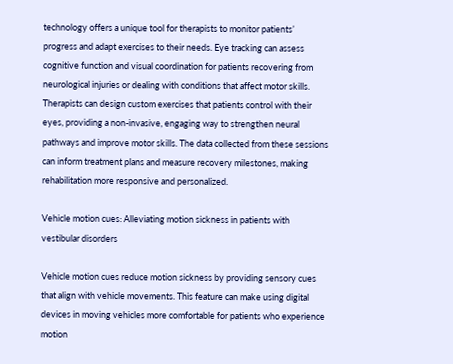technology offers a unique tool for therapists to monitor patients’ progress and adapt exercises to their needs. Eye tracking can assess cognitive function and visual coordination for patients recovering from neurological injuries or dealing with conditions that affect motor skills. Therapists can design custom exercises that patients control with their eyes, providing a non-invasive, engaging way to strengthen neural pathways and improve motor skills. The data collected from these sessions can inform treatment plans and measure recovery milestones, making rehabilitation more responsive and personalized.

Vehicle motion cues: Alleviating motion sickness in patients with vestibular disorders

Vehicle motion cues reduce motion sickness by providing sensory cues that align with vehicle movements. This feature can make using digital devices in moving vehicles more comfortable for patients who experience motion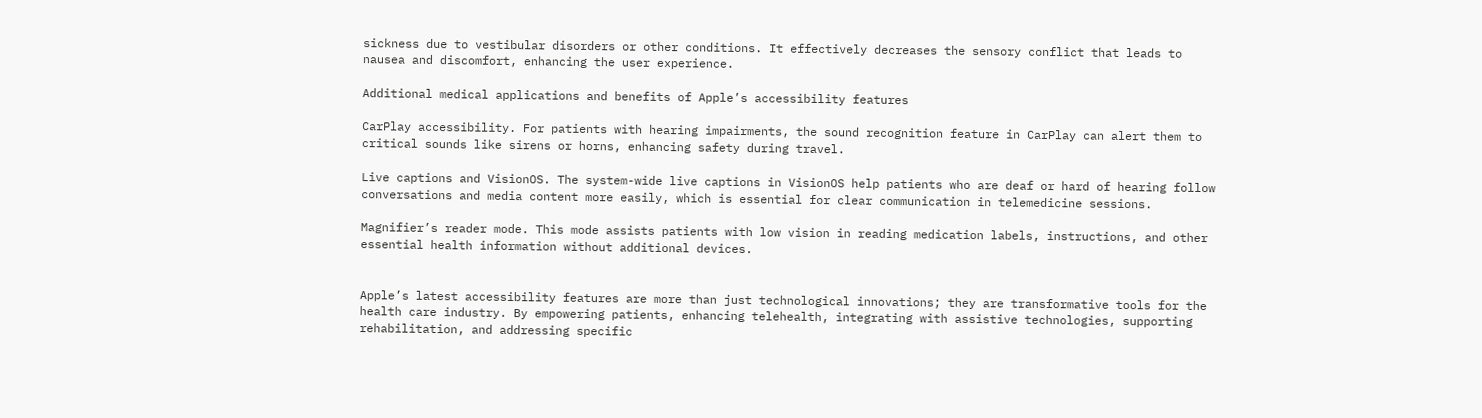sickness due to vestibular disorders or other conditions. It effectively decreases the sensory conflict that leads to nausea and discomfort, enhancing the user experience.

Additional medical applications and benefits of Apple’s accessibility features

CarPlay accessibility. For patients with hearing impairments, the sound recognition feature in CarPlay can alert them to critical sounds like sirens or horns, enhancing safety during travel.

Live captions and VisionOS. The system-wide live captions in VisionOS help patients who are deaf or hard of hearing follow conversations and media content more easily, which is essential for clear communication in telemedicine sessions.

Magnifier’s reader mode. This mode assists patients with low vision in reading medication labels, instructions, and other essential health information without additional devices.


Apple’s latest accessibility features are more than just technological innovations; they are transformative tools for the health care industry. By empowering patients, enhancing telehealth, integrating with assistive technologies, supporting rehabilitation, and addressing specific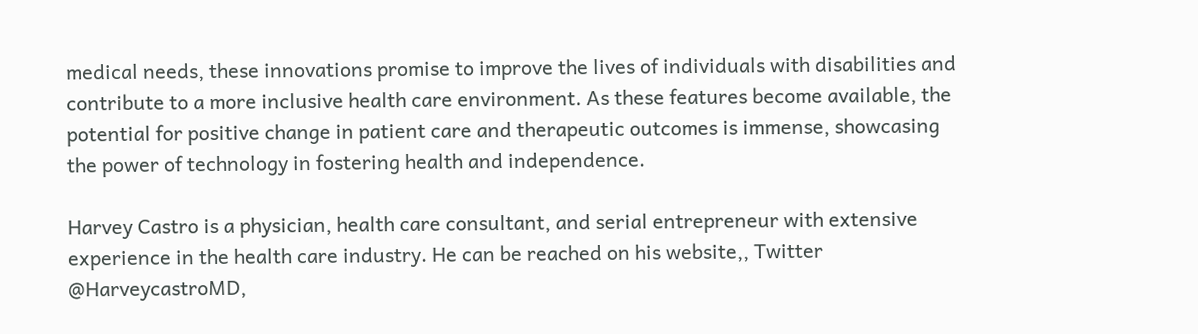medical needs, these innovations promise to improve the lives of individuals with disabilities and contribute to a more inclusive health care environment. As these features become available, the potential for positive change in patient care and therapeutic outcomes is immense, showcasing the power of technology in fostering health and independence.

Harvey Castro is a physician, health care consultant, and serial entrepreneur with extensive experience in the health care industry. He can be reached on his website,, Twitter @HarveycastroMD,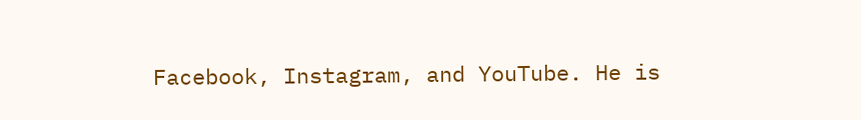Facebook, Instagram, and YouTube. He is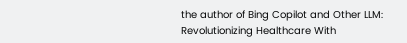the author of Bing Copilot and Other LLM: Revolutionizing Healthcare With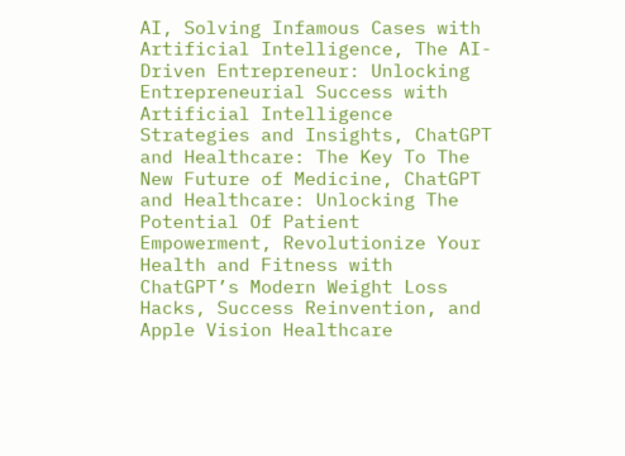AI, Solving Infamous Cases with Artificial Intelligence, The AI-Driven Entrepreneur: Unlocking Entrepreneurial Success with Artificial Intelligence Strategies and Insights, ChatGPT and Healthcare: The Key To The New Future of Medicine, ChatGPT and Healthcare: Unlocking The Potential Of Patient Empowerment, Revolutionize Your Health and Fitness with ChatGPT’s Modern Weight Loss Hacks, Success Reinvention, and Apple Vision Healthcare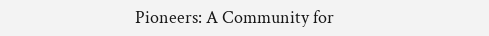Pioneers: A Community for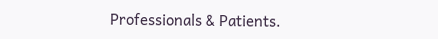Professionals & Patients.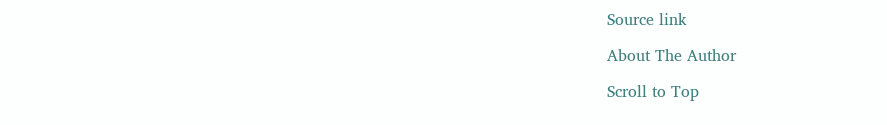Source link

About The Author

Scroll to Top